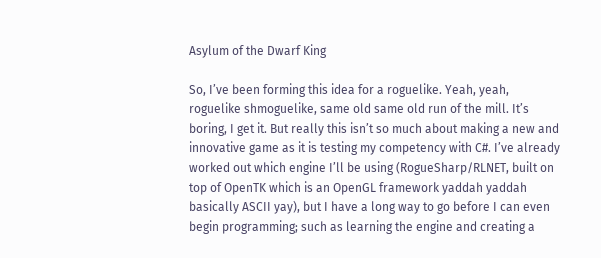Asylum of the Dwarf King

So, I’ve been forming this idea for a roguelike. Yeah, yeah, roguelike shmoguelike, same old same old run of the mill. It’s boring, I get it. But really this isn’t so much about making a new and innovative game as it is testing my competency with C#. I’ve already worked out which engine I’ll be using (RogueSharp/RLNET, built on top of OpenTK which is an OpenGL framework yaddah yaddah basically ASCII yay), but I have a long way to go before I can even begin programming; such as learning the engine and creating a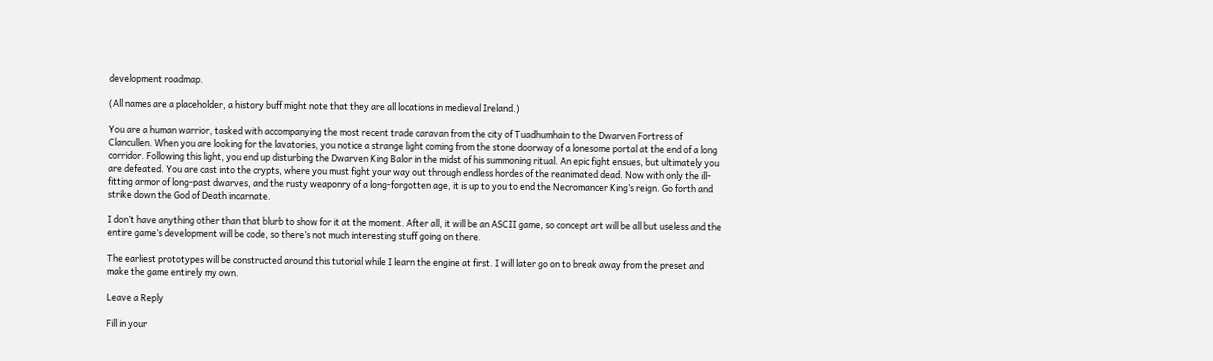development roadmap.

(All names are a placeholder, a history buff might note that they are all locations in medieval Ireland.)

You are a human warrior, tasked with accompanying the most recent trade caravan from the city of Tuadhumhain to the Dwarven Fortress of Clancullen. When you are looking for the lavatories, you notice a strange light coming from the stone doorway of a lonesome portal at the end of a long corridor. Following this light, you end up disturbing the Dwarven King Balor in the midst of his summoning ritual. An epic fight ensues, but ultimately you are defeated. You are cast into the crypts, where you must fight your way out through endless hordes of the reanimated dead. Now with only the ill-fitting armor of long-past dwarves, and the rusty weaponry of a long-forgotten age, it is up to you to end the Necromancer King’s reign. Go forth and strike down the God of Death incarnate.

I don’t have anything other than that blurb to show for it at the moment. After all, it will be an ASCII game, so concept art will be all but useless and the entire game’s development will be code, so there’s not much interesting stuff going on there.

The earliest prototypes will be constructed around this tutorial while I learn the engine at first. I will later go on to break away from the preset and make the game entirely my own.

Leave a Reply

Fill in your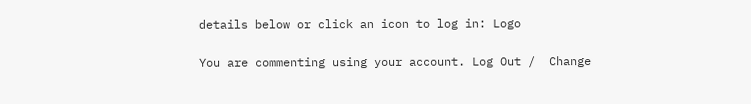details below or click an icon to log in: Logo

You are commenting using your account. Log Out /  Change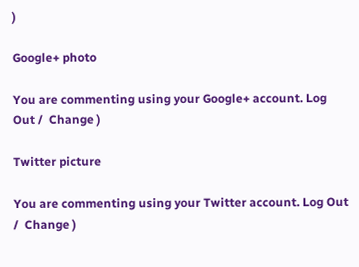)

Google+ photo

You are commenting using your Google+ account. Log Out /  Change )

Twitter picture

You are commenting using your Twitter account. Log Out /  Change )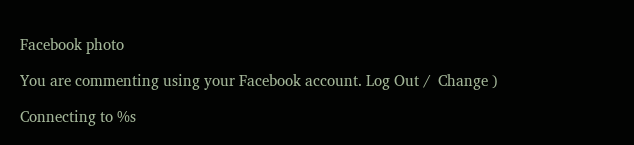Facebook photo

You are commenting using your Facebook account. Log Out /  Change )

Connecting to %s